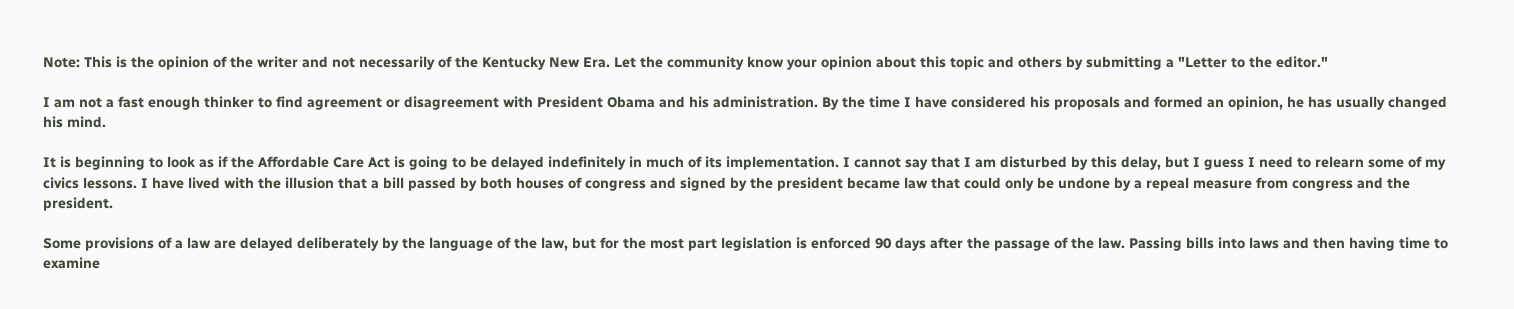Note: This is the opinion of the writer and not necessarily of the Kentucky New Era. Let the community know your opinion about this topic and others by submitting a "Letter to the editor."

I am not a fast enough thinker to find agreement or disagreement with President Obama and his administration. By the time I have considered his proposals and formed an opinion, he has usually changed his mind.

It is beginning to look as if the Affordable Care Act is going to be delayed indefinitely in much of its implementation. I cannot say that I am disturbed by this delay, but I guess I need to relearn some of my civics lessons. I have lived with the illusion that a bill passed by both houses of congress and signed by the president became law that could only be undone by a repeal measure from congress and the president.

Some provisions of a law are delayed deliberately by the language of the law, but for the most part legislation is enforced 90 days after the passage of the law. Passing bills into laws and then having time to examine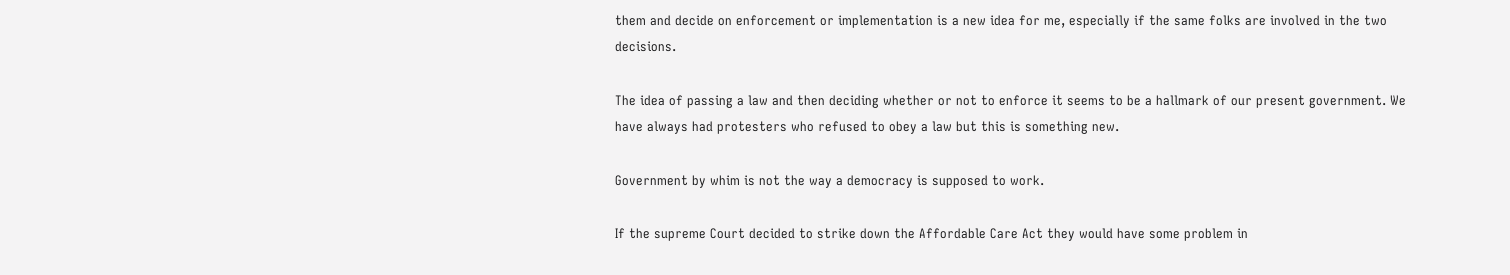them and decide on enforcement or implementation is a new idea for me, especially if the same folks are involved in the two decisions.

The idea of passing a law and then deciding whether or not to enforce it seems to be a hallmark of our present government. We have always had protesters who refused to obey a law but this is something new.

Government by whim is not the way a democracy is supposed to work.

If the supreme Court decided to strike down the Affordable Care Act they would have some problem in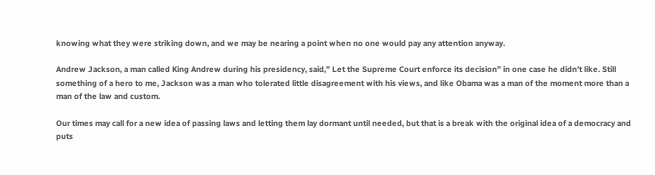knowing what they were striking down, and we may be nearing a point when no one would pay any attention anyway.

Andrew Jackson, a man called King Andrew during his presidency, said,” Let the Supreme Court enforce its decision” in one case he didn’t like. Still something of a hero to me, Jackson was a man who tolerated little disagreement with his views, and like Obama was a man of the moment more than a man of the law and custom.

Our times may call for a new idea of passing laws and letting them lay dormant until needed, but that is a break with the original idea of a democracy and puts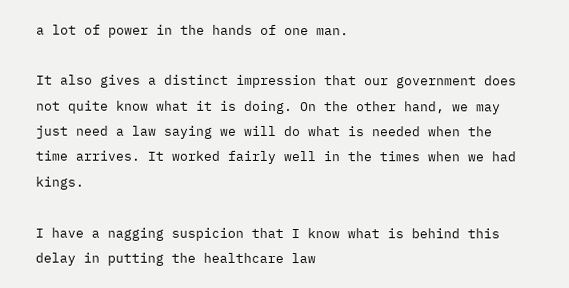a lot of power in the hands of one man.

It also gives a distinct impression that our government does not quite know what it is doing. On the other hand, we may just need a law saying we will do what is needed when the time arrives. It worked fairly well in the times when we had kings.

I have a nagging suspicion that I know what is behind this delay in putting the healthcare law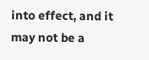into effect, and it may not be a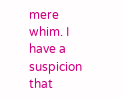mere whim. I have a suspicion that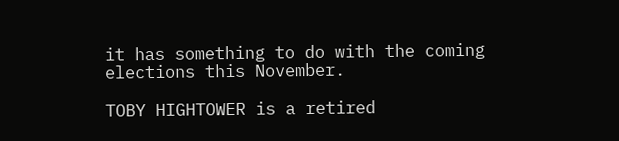it has something to do with the coming elections this November.

TOBY HIGHTOWER is a retired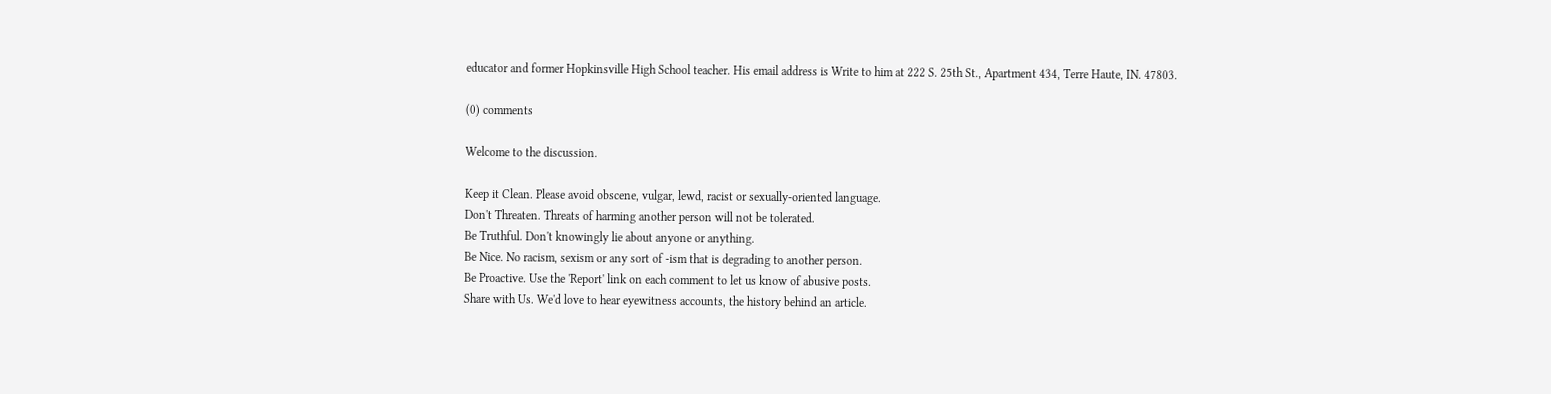educator and former Hopkinsville High School teacher. His email address is Write to him at 222 S. 25th St., Apartment 434, Terre Haute, IN. 47803.

(0) comments

Welcome to the discussion.

Keep it Clean. Please avoid obscene, vulgar, lewd, racist or sexually-oriented language.
Don't Threaten. Threats of harming another person will not be tolerated.
Be Truthful. Don't knowingly lie about anyone or anything.
Be Nice. No racism, sexism or any sort of -ism that is degrading to another person.
Be Proactive. Use the 'Report' link on each comment to let us know of abusive posts.
Share with Us. We'd love to hear eyewitness accounts, the history behind an article.